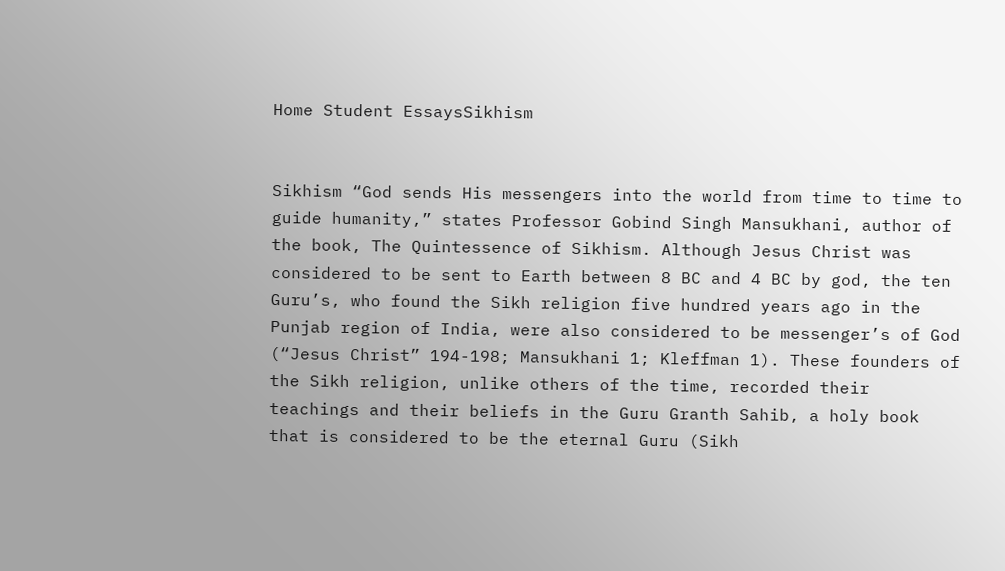Home Student EssaysSikhism


Sikhism “God sends His messengers into the world from time to time to guide humanity,” states Professor Gobind Singh Mansukhani, author of the book, The Quintessence of Sikhism. Although Jesus Christ was considered to be sent to Earth between 8 BC and 4 BC by god, the ten Guru’s, who found the Sikh religion five hundred years ago in the Punjab region of India, were also considered to be messenger’s of God (“Jesus Christ” 194-198; Mansukhani 1; Kleffman 1). These founders of the Sikh religion, unlike others of the time, recorded their teachings and their beliefs in the Guru Granth Sahib, a holy book that is considered to be the eternal Guru (Sikh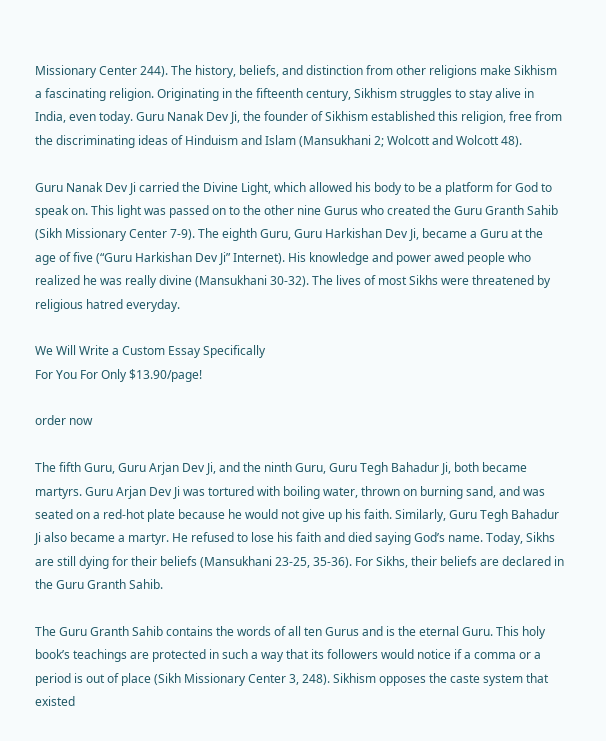Missionary Center 244). The history, beliefs, and distinction from other religions make Sikhism a fascinating religion. Originating in the fifteenth century, Sikhism struggles to stay alive in India, even today. Guru Nanak Dev Ji, the founder of Sikhism established this religion, free from the discriminating ideas of Hinduism and Islam (Mansukhani 2; Wolcott and Wolcott 48).

Guru Nanak Dev Ji carried the Divine Light, which allowed his body to be a platform for God to speak on. This light was passed on to the other nine Gurus who created the Guru Granth Sahib (Sikh Missionary Center 7-9). The eighth Guru, Guru Harkishan Dev Ji, became a Guru at the age of five (“Guru Harkishan Dev Ji” Internet). His knowledge and power awed people who realized he was really divine (Mansukhani 30-32). The lives of most Sikhs were threatened by religious hatred everyday.

We Will Write a Custom Essay Specifically
For You For Only $13.90/page!

order now

The fifth Guru, Guru Arjan Dev Ji, and the ninth Guru, Guru Tegh Bahadur Ji, both became martyrs. Guru Arjan Dev Ji was tortured with boiling water, thrown on burning sand, and was seated on a red-hot plate because he would not give up his faith. Similarly, Guru Tegh Bahadur Ji also became a martyr. He refused to lose his faith and died saying God’s name. Today, Sikhs are still dying for their beliefs (Mansukhani 23-25, 35-36). For Sikhs, their beliefs are declared in the Guru Granth Sahib.

The Guru Granth Sahib contains the words of all ten Gurus and is the eternal Guru. This holy book’s teachings are protected in such a way that its followers would notice if a comma or a period is out of place (Sikh Missionary Center 3, 248). Sikhism opposes the caste system that existed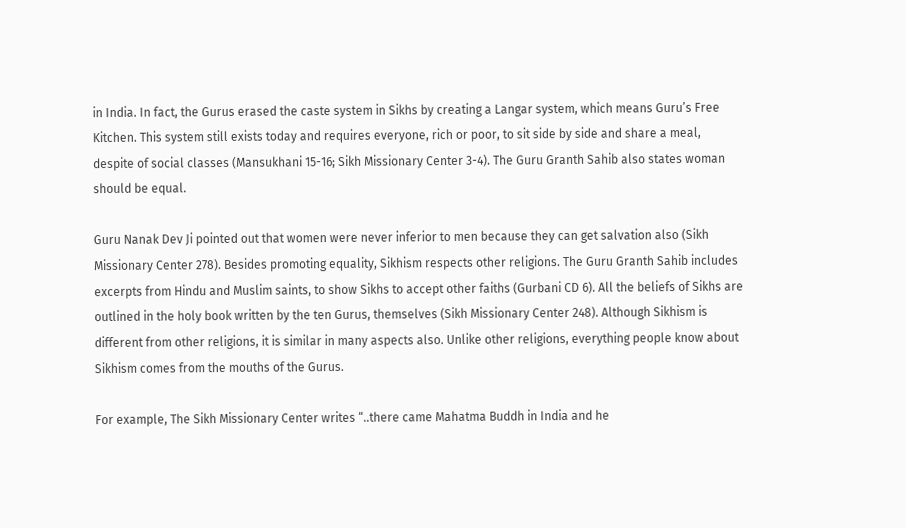in India. In fact, the Gurus erased the caste system in Sikhs by creating a Langar system, which means Guru’s Free Kitchen. This system still exists today and requires everyone, rich or poor, to sit side by side and share a meal, despite of social classes (Mansukhani 15-16; Sikh Missionary Center 3-4). The Guru Granth Sahib also states woman should be equal.

Guru Nanak Dev Ji pointed out that women were never inferior to men because they can get salvation also (Sikh Missionary Center 278). Besides promoting equality, Sikhism respects other religions. The Guru Granth Sahib includes excerpts from Hindu and Muslim saints, to show Sikhs to accept other faiths (Gurbani CD 6). All the beliefs of Sikhs are outlined in the holy book written by the ten Gurus, themselves (Sikh Missionary Center 248). Although Sikhism is different from other religions, it is similar in many aspects also. Unlike other religions, everything people know about Sikhism comes from the mouths of the Gurus.

For example, The Sikh Missionary Center writes “..there came Mahatma Buddh in India and he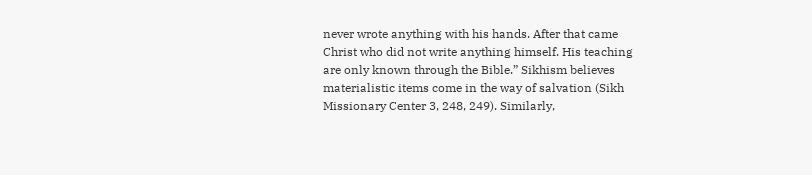never wrote anything with his hands. After that came Christ who did not write anything himself. His teaching are only known through the Bible.” Sikhism believes materialistic items come in the way of salvation (Sikh Missionary Center 3, 248, 249). Similarly,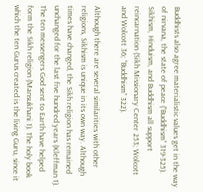Buddhists also agree materialistic values get in the way of nirvana, the state of peace (“Buddhism” 319-325). Sikhism, Hinduism, and Buddhism all support reincarnation (Sikh Missionary Center 253; Wolcott and Wolcott 36; “Buddhism” 322).

Although there are several similarities with other religions, Sikhism is unique in its own way. Although times have changed, the Sikh religion has remained unchanged for the last five hundred years (Kleffman 1). The ten messengers God sent to Earth have helped form the Sikh religion (Mansukhani 1). The holy book which the ten Gurus created is the living Guru, since it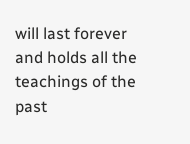will last forever and holds all the teachings of the past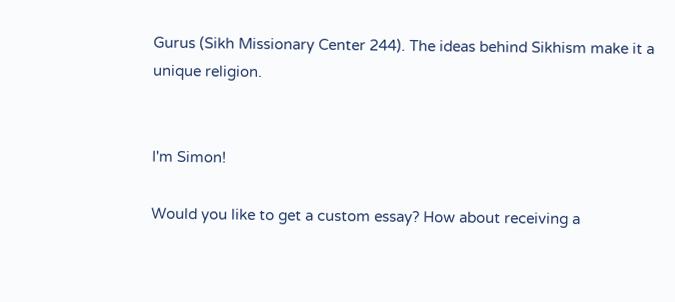Gurus (Sikh Missionary Center 244). The ideas behind Sikhism make it a unique religion.


I'm Simon!

Would you like to get a custom essay? How about receiving a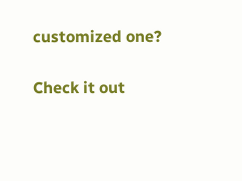customized one?

Check it out